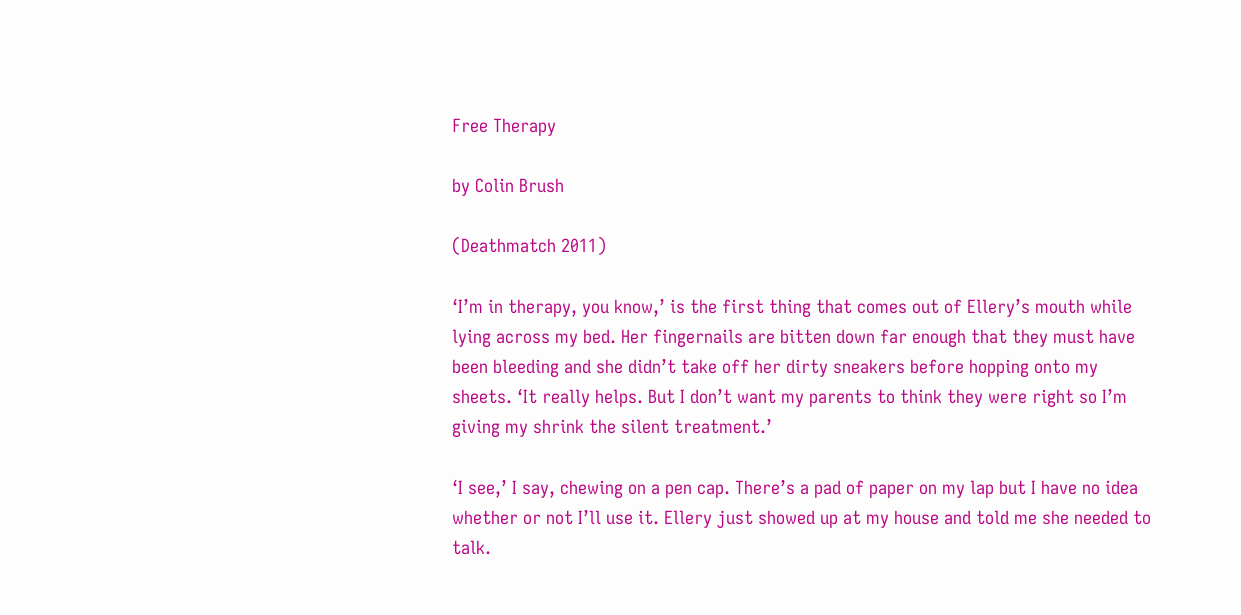Free Therapy

by Colin Brush

(Deathmatch 2011)

‘I’m in therapy, you know,’ is the first thing that comes out of Ellery’s mouth while lying across my bed. Her fingernails are bitten down far enough that they must have been bleeding and she didn’t take off her dirty sneakers before hopping onto my sheets. ‘It really helps. But I don’t want my parents to think they were right so I’m giving my shrink the silent treatment.’

‘I see,’ I say, chewing on a pen cap. There’s a pad of paper on my lap but I have no idea whether or not I’ll use it. Ellery just showed up at my house and told me she needed to talk.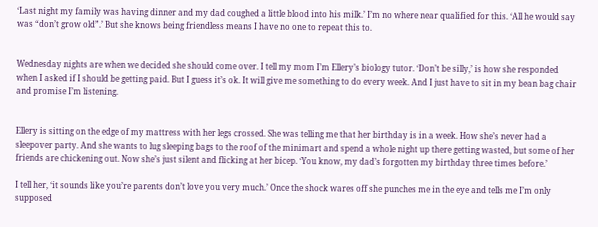‘Last night my family was having dinner and my dad coughed a little blood into his milk.’ I’m no where near qualified for this. ‘All he would say was “don’t grow old”.’ But she knows being friendless means I have no one to repeat this to.


Wednesday nights are when we decided she should come over. I tell my mom I’m Ellery’s biology tutor. ‘Don’t be silly,’ is how she responded when I asked if I should be getting paid. But I guess it’s ok. It will give me something to do every week. And I just have to sit in my bean bag chair and promise I’m listening.


Ellery is sitting on the edge of my mattress with her legs crossed. She was telling me that her birthday is in a week. How she’s never had a sleepover party. And she wants to lug sleeping bags to the roof of the minimart and spend a whole night up there getting wasted, but some of her friends are chickening out. Now she’s just silent and flicking at her bicep. ‘You know, my dad’s forgotten my birthday three times before.’

I tell her, ‘it sounds like you’re parents don’t love you very much.’ Once the shock wares off she punches me in the eye and tells me I’m only supposed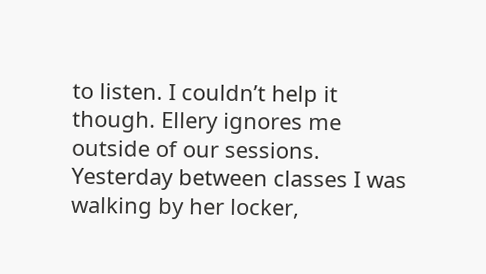to listen. I couldn’t help it though. Ellery ignores me outside of our sessions. Yesterday between classes I was walking by her locker,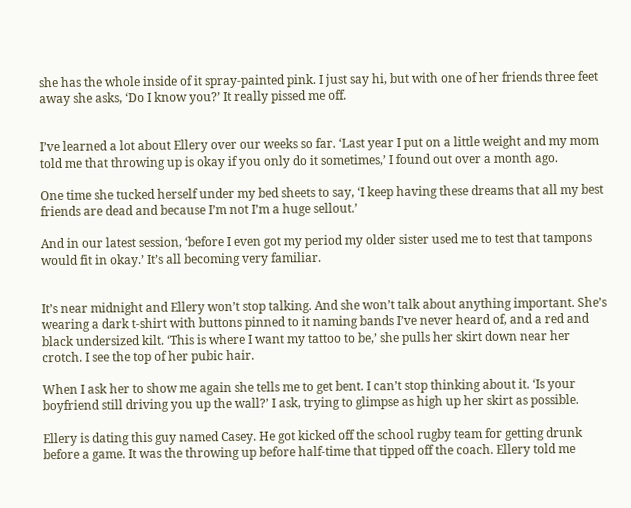she has the whole inside of it spray-painted pink. I just say hi, but with one of her friends three feet away she asks, ‘Do I know you?’ It really pissed me off.


I’ve learned a lot about Ellery over our weeks so far. ‘Last year I put on a little weight and my mom told me that throwing up is okay if you only do it sometimes,’ I found out over a month ago.

One time she tucked herself under my bed sheets to say, ‘I keep having these dreams that all my best friends are dead and because I’m not I’m a huge sellout.’

And in our latest session, ‘before I even got my period my older sister used me to test that tampons would fit in okay.’ It’s all becoming very familiar.


It’s near midnight and Ellery won’t stop talking. And she won’t talk about anything important. She’s wearing a dark t-shirt with buttons pinned to it naming bands I’ve never heard of, and a red and black undersized kilt. ‘This is where I want my tattoo to be,’ she pulls her skirt down near her crotch. I see the top of her pubic hair.

When I ask her to show me again she tells me to get bent. I can’t stop thinking about it. ‘Is your boyfriend still driving you up the wall?’ I ask, trying to glimpse as high up her skirt as possible.

Ellery is dating this guy named Casey. He got kicked off the school rugby team for getting drunk before a game. It was the throwing up before half-time that tipped off the coach. Ellery told me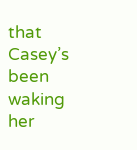that Casey’s been waking her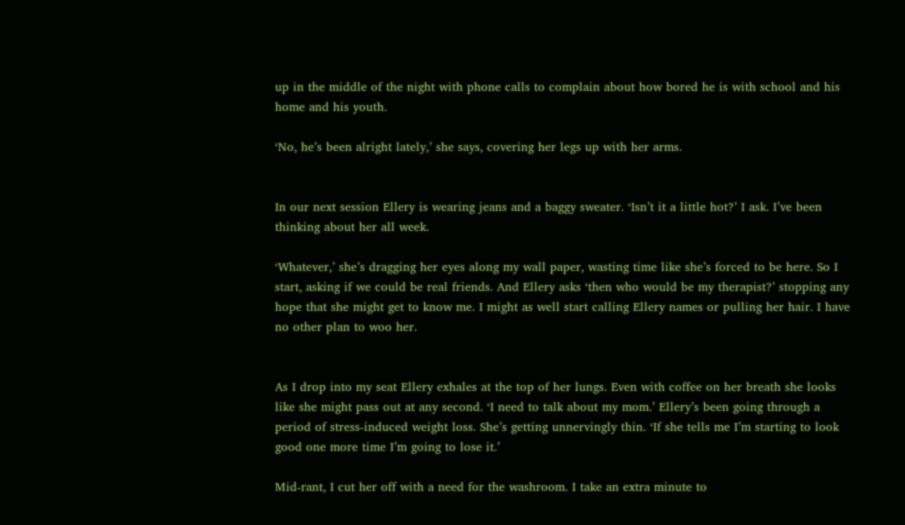up in the middle of the night with phone calls to complain about how bored he is with school and his home and his youth.

‘No, he’s been alright lately,’ she says, covering her legs up with her arms.


In our next session Ellery is wearing jeans and a baggy sweater. ‘Isn’t it a little hot?’ I ask. I’ve been thinking about her all week.

‘Whatever,’ she’s dragging her eyes along my wall paper, wasting time like she’s forced to be here. So I start, asking if we could be real friends. And Ellery asks ‘then who would be my therapist?’ stopping any hope that she might get to know me. I might as well start calling Ellery names or pulling her hair. I have no other plan to woo her.


As I drop into my seat Ellery exhales at the top of her lungs. Even with coffee on her breath she looks like she might pass out at any second. ‘I need to talk about my mom.’ Ellery’s been going through a period of stress-induced weight loss. She’s getting unnervingly thin. ‘If she tells me I’m starting to look good one more time I’m going to lose it.’

Mid-rant, I cut her off with a need for the washroom. I take an extra minute to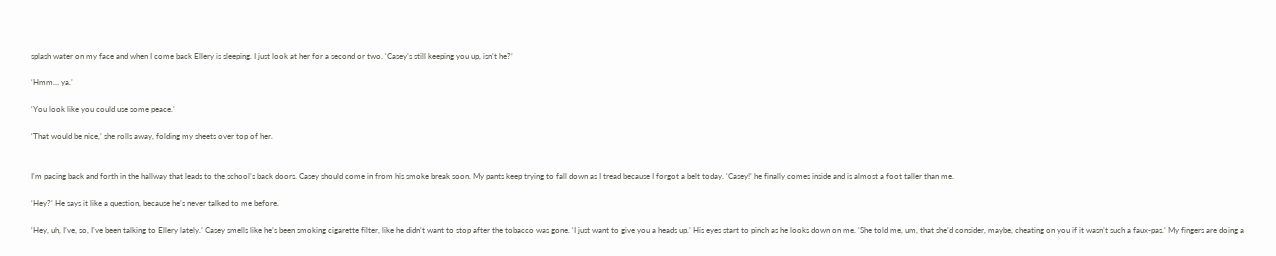splash water on my face and when I come back Ellery is sleeping. I just look at her for a second or two. ‘Casey’s still keeping you up, isn’t he?’

‘Hmm… ya.’

‘You look like you could use some peace.’

‘That would be nice,’ she rolls away, folding my sheets over top of her.


I’m pacing back and forth in the hallway that leads to the school’s back doors. Casey should come in from his smoke break soon. My pants keep trying to fall down as I tread because I forgot a belt today. ‘Casey!’ he finally comes inside and is almost a foot taller than me.

‘Hey?’ He says it like a question, because he’s never talked to me before.

‘Hey, uh, I’ve, so, I’ve been talking to Ellery lately.’ Casey smells like he’s been smoking cigarette filter, like he didn’t want to stop after the tobacco was gone. ‘I just want to give you a heads up.’ His eyes start to pinch as he looks down on me. ‘She told me, um, that she’d consider, maybe, cheating on you if it wasn’t such a faux-pas.’ My fingers are doing a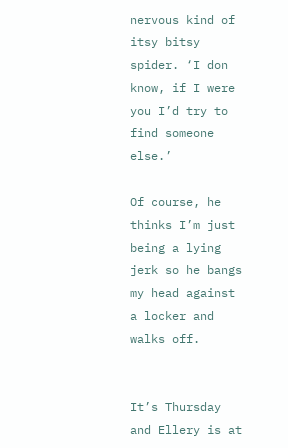nervous kind of itsy bitsy spider. ‘I don know, if I were you I’d try to find someone else.’

Of course, he thinks I’m just being a lying jerk so he bangs my head against a locker and walks off.


It’s Thursday and Ellery is at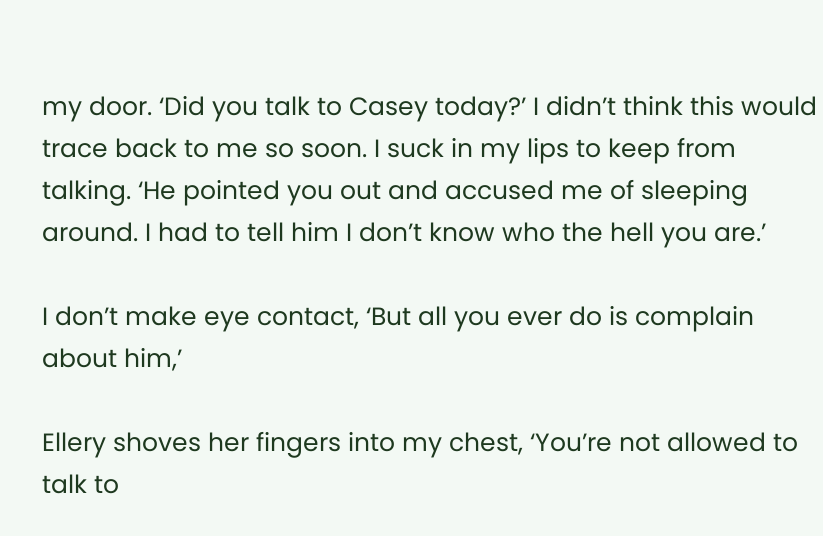my door. ‘Did you talk to Casey today?’ I didn’t think this would trace back to me so soon. I suck in my lips to keep from talking. ‘He pointed you out and accused me of sleeping around. I had to tell him I don’t know who the hell you are.’

I don’t make eye contact, ‘But all you ever do is complain about him,’

Ellery shoves her fingers into my chest, ‘You’re not allowed to talk to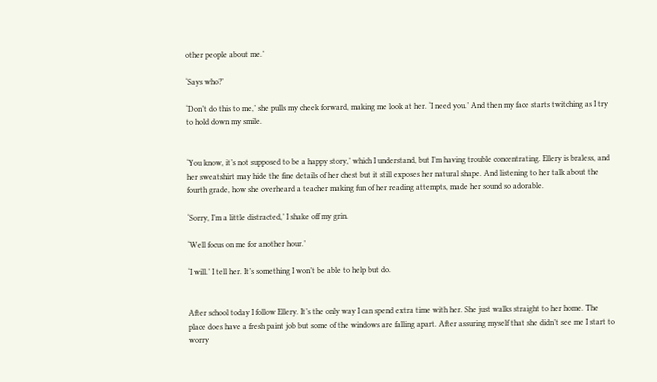other people about me.’

‘Says who?’

‘Don’t do this to me,’ she pulls my cheek forward, making me look at her. ‘I need you.’ And then my face starts twitching as I try to hold down my smile.


‘You know, it’s not supposed to be a happy story,’ which I understand, but I’m having trouble concentrating. Ellery is braless, and her sweatshirt may hide the fine details of her chest but it still exposes her natural shape. And listening to her talk about the fourth grade, how she overheard a teacher making fun of her reading attempts, made her sound so adorable.

‘Sorry, I’m a little distracted,’ I shake off my grin.

‘Well focus on me for another hour.’

‘I will.’ I tell her. It’s something I won’t be able to help but do.


After school today I follow Ellery. It’s the only way I can spend extra time with her. She just walks straight to her home. The place does have a fresh paint job but some of the windows are falling apart. After assuring myself that she didn’t see me I start to worry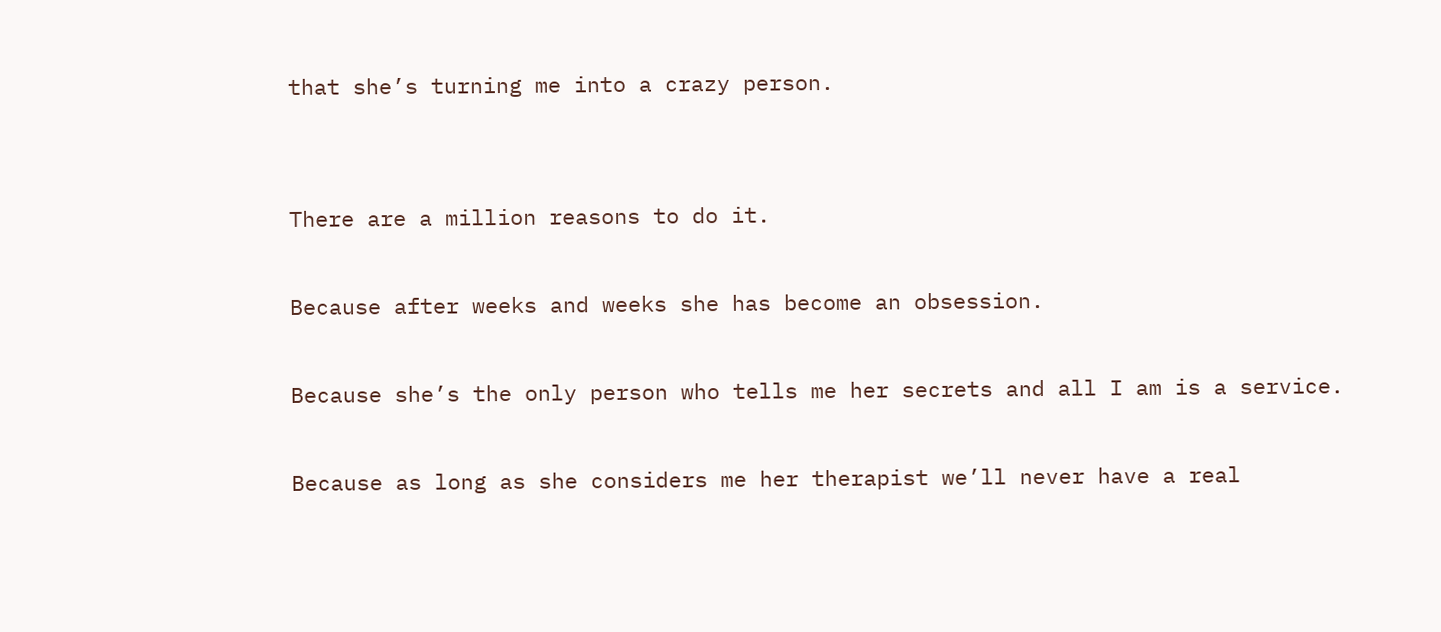that she’s turning me into a crazy person.


There are a million reasons to do it.

Because after weeks and weeks she has become an obsession.

Because she’s the only person who tells me her secrets and all I am is a service.

Because as long as she considers me her therapist we’ll never have a real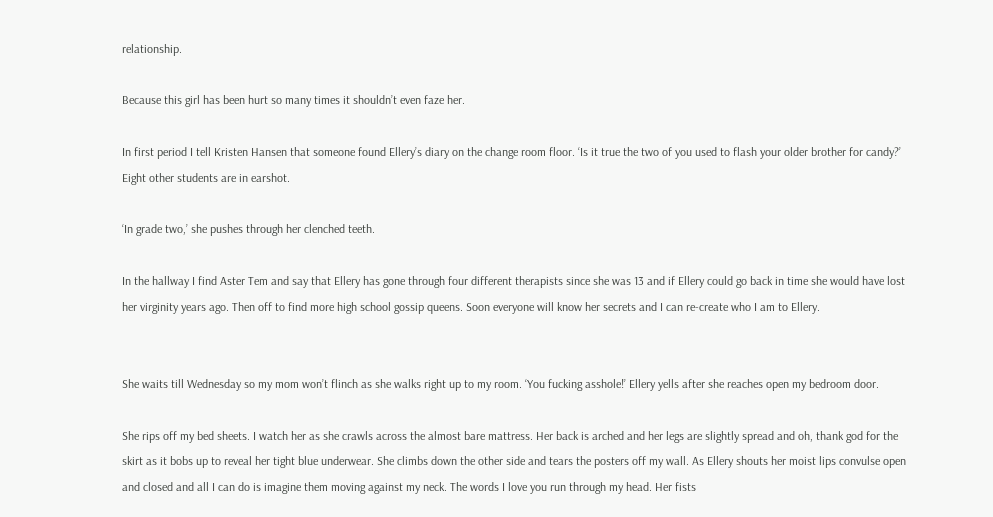relationship.

Because this girl has been hurt so many times it shouldn’t even faze her.

In first period I tell Kristen Hansen that someone found Ellery’s diary on the change room floor. ‘Is it true the two of you used to flash your older brother for candy?’ Eight other students are in earshot.

‘In grade two,’ she pushes through her clenched teeth.

In the hallway I find Aster Tem and say that Ellery has gone through four different therapists since she was 13 and if Ellery could go back in time she would have lost her virginity years ago. Then off to find more high school gossip queens. Soon everyone will know her secrets and I can re-create who I am to Ellery.


She waits till Wednesday so my mom won’t flinch as she walks right up to my room. ‘You fucking asshole!’ Ellery yells after she reaches open my bedroom door.

She rips off my bed sheets. I watch her as she crawls across the almost bare mattress. Her back is arched and her legs are slightly spread and oh, thank god for the skirt as it bobs up to reveal her tight blue underwear. She climbs down the other side and tears the posters off my wall. As Ellery shouts her moist lips convulse open and closed and all I can do is imagine them moving against my neck. The words I love you run through my head. Her fists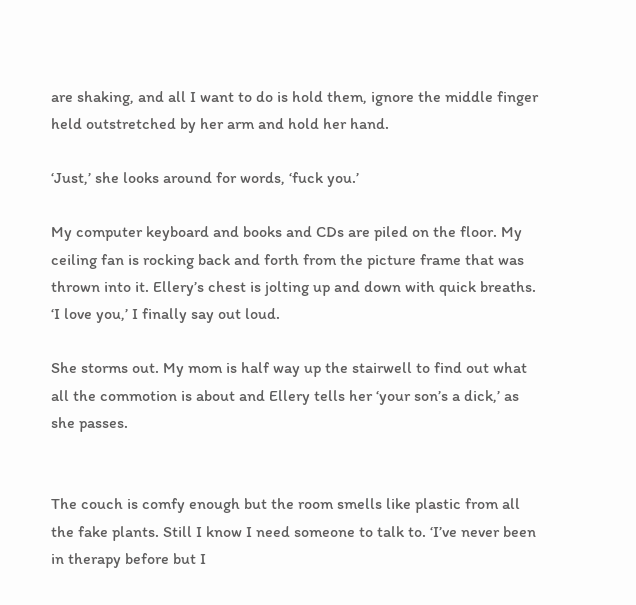are shaking, and all I want to do is hold them, ignore the middle finger held outstretched by her arm and hold her hand.

‘Just,’ she looks around for words, ‘fuck you.’

My computer keyboard and books and CDs are piled on the floor. My ceiling fan is rocking back and forth from the picture frame that was thrown into it. Ellery’s chest is jolting up and down with quick breaths. ‘I love you,’ I finally say out loud.

She storms out. My mom is half way up the stairwell to find out what all the commotion is about and Ellery tells her ‘your son’s a dick,’ as she passes.


The couch is comfy enough but the room smells like plastic from all the fake plants. Still I know I need someone to talk to. ‘I’ve never been in therapy before but I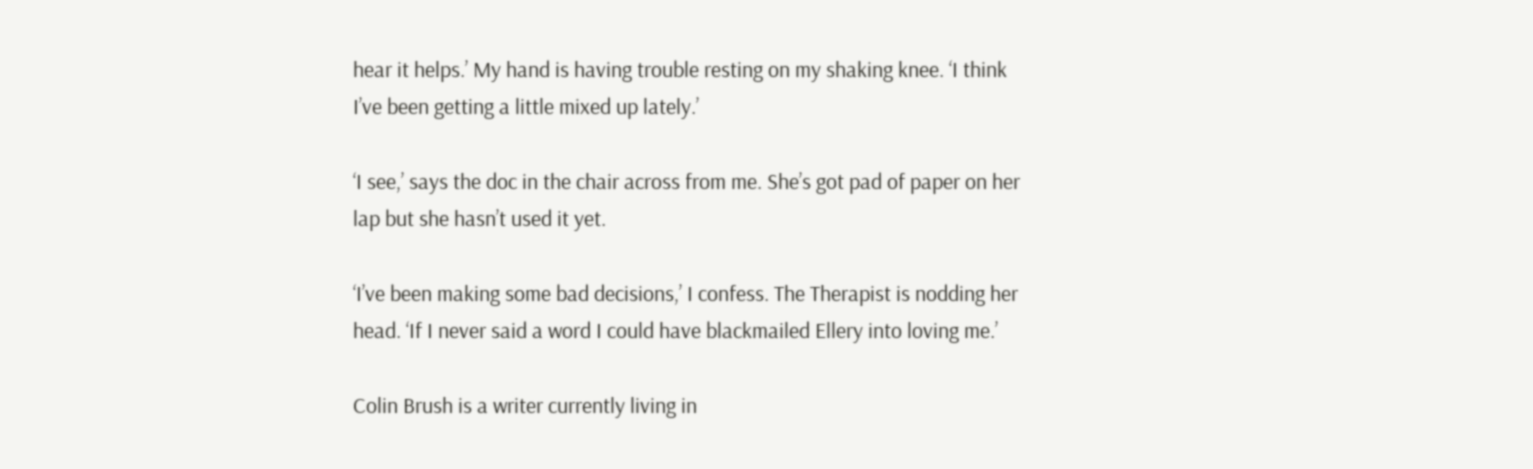hear it helps.’ My hand is having trouble resting on my shaking knee. ‘I think I’ve been getting a little mixed up lately.’

‘I see,’ says the doc in the chair across from me. She’s got pad of paper on her lap but she hasn’t used it yet.

‘I’ve been making some bad decisions,’ I confess. The Therapist is nodding her head. ‘If I never said a word I could have blackmailed Ellery into loving me.’

Colin Brush is a writer currently living in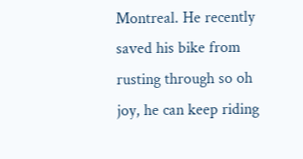Montreal. He recently saved his bike from rusting through so oh joy, he can keep riding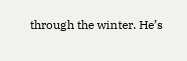through the winter. He’s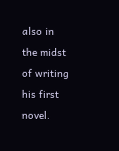also in the midst of writing his first novel.